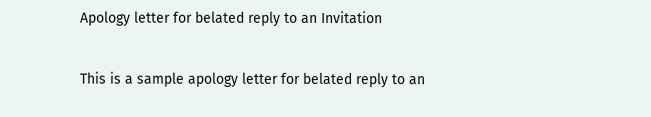Apology letter for belated reply to an Invitation

This is a sample apology letter for belated reply to an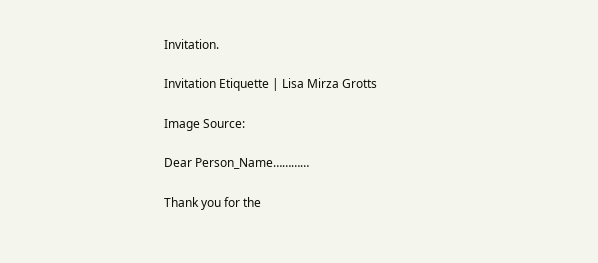Invitation.

Invitation Etiquette | Lisa Mirza Grotts

Image Source:

Dear Person_Name…………

Thank you for the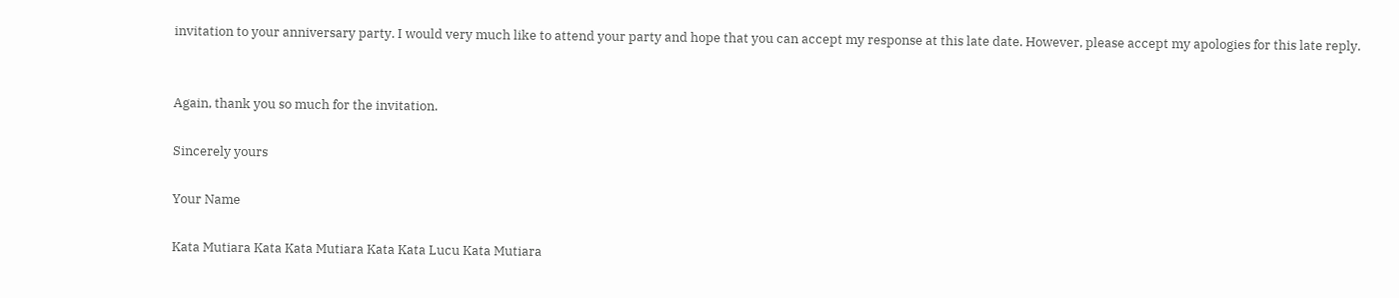invitation to your anniversary party. I would very much like to attend your party and hope that you can accept my response at this late date. However, please accept my apologies for this late reply.


Again, thank you so much for the invitation.

Sincerely yours

Your Name

Kata Mutiara Kata Kata Mutiara Kata Kata Lucu Kata Mutiara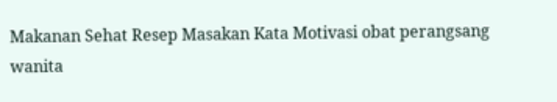Makanan Sehat Resep Masakan Kata Motivasi obat perangsang wanita